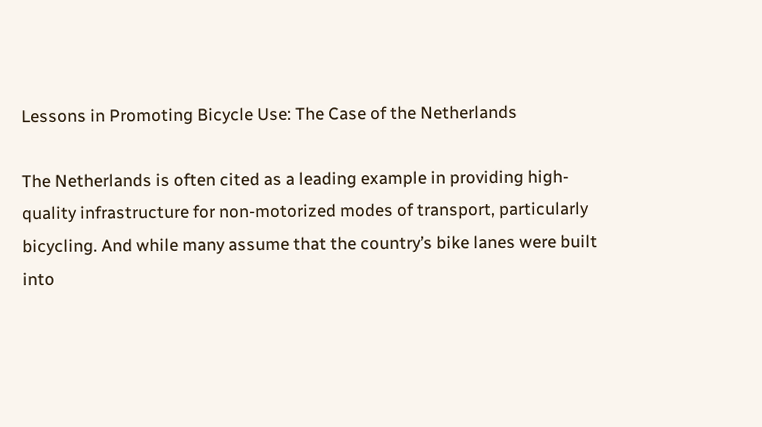Lessons in Promoting Bicycle Use: The Case of the Netherlands

The Netherlands is often cited as a leading example in providing high-quality infrastructure for non-motorized modes of transport, particularly bicycling. And while many assume that the country’s bike lanes were built into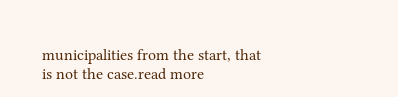municipalities from the start, that is not the case.read more